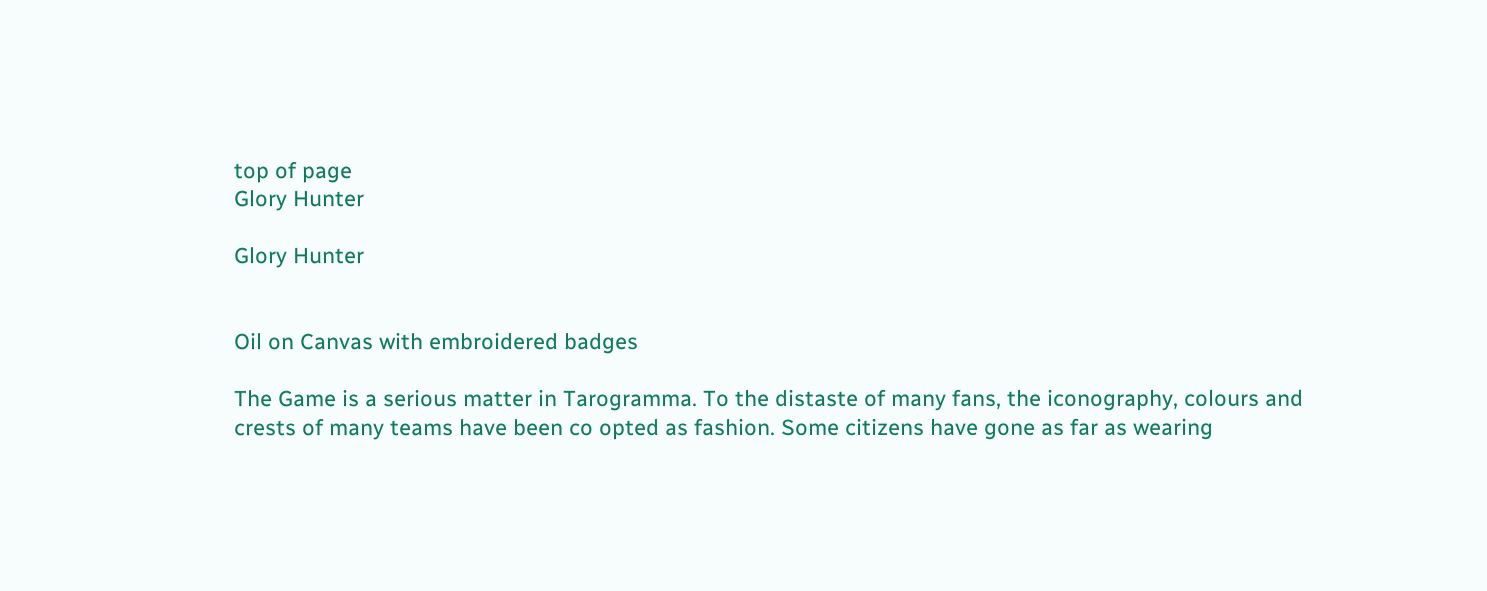top of page
Glory Hunter

Glory Hunter


Oil on Canvas with embroidered badges

The Game is a serious matter in Tarogramma. To the distaste of many fans, the iconography, colours and crests of many teams have been co opted as fashion. Some citizens have gone as far as wearing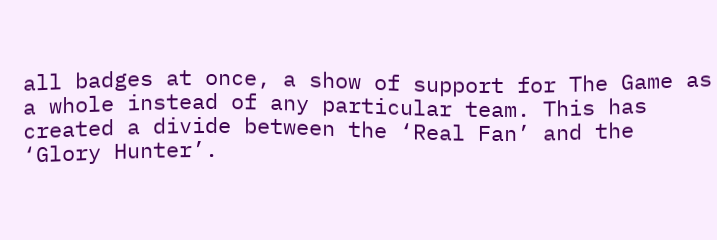all badges at once, a show of support for The Game as a whole instead of any particular team. This has created a divide between the ‘Real Fan’ and the ‘Glory Hunter’.